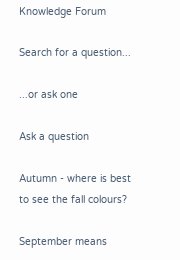Knowledge Forum

Search for a question...

...or ask one

Ask a question

Autumn - where is best to see the fall colours?

September means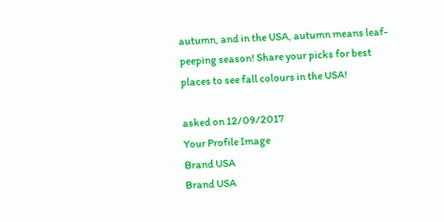autumn, and in the USA, autumn means leaf-peeping season! Share your picks for best places to see fall colours in the USA!

asked on 12/09/2017
Your Profile Image
Brand USA
Brand USA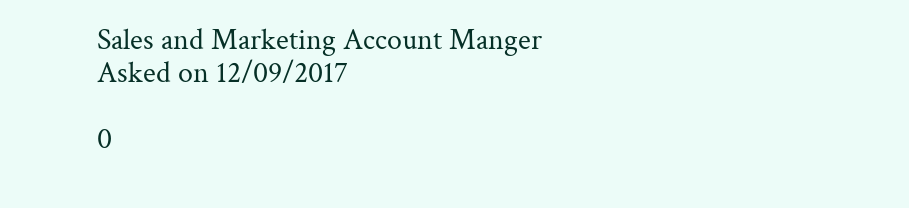Sales and Marketing Account Manger
Asked on 12/09/2017

0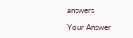answers

Your Answer